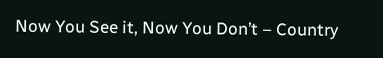Now You See it, Now You Don’t – Country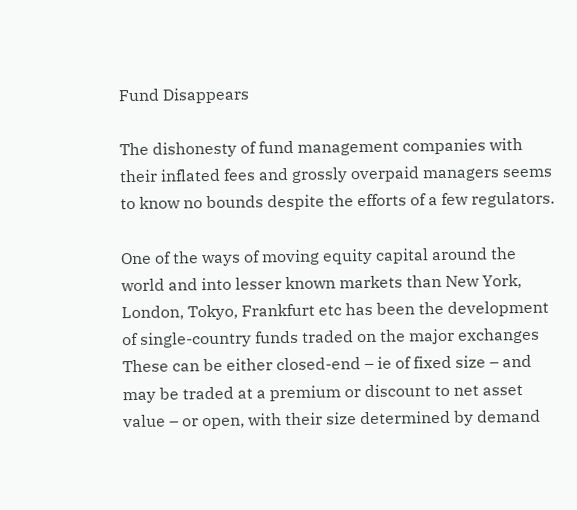Fund Disappears

The dishonesty of fund management companies with their inflated fees and grossly overpaid managers seems to know no bounds despite the efforts of a few regulators.

One of the ways of moving equity capital around the world and into lesser known markets than New York, London, Tokyo, Frankfurt etc has been the development of single-country funds traded on the major exchanges These can be either closed-end – ie of fixed size – and may be traded at a premium or discount to net asset value – or open, with their size determined by demand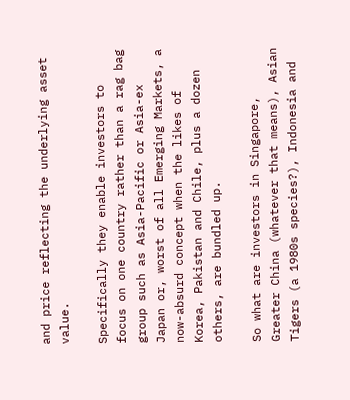and price reflecting the underlying asset value.

Specifically they enable investors to focus on one country rather than a rag bag group such as Asia-Pacific or Asia-ex Japan or, worst of all Emerging Markets, a now-absurd concept when the likes of Korea, Pakistan and Chile, plus a dozen others, are bundled up.

So what are investors in Singapore, Greater China (whatever that means), Asian Tigers (a 1980s species?), Indonesia and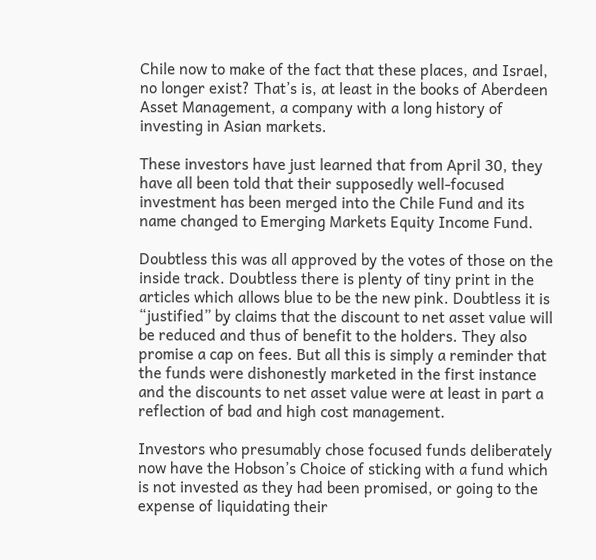Chile now to make of the fact that these places, and Israel, no longer exist? That’s is, at least in the books of Aberdeen Asset Management, a company with a long history of investing in Asian markets.

These investors have just learned that from April 30, they have all been told that their supposedly well-focused investment has been merged into the Chile Fund and its name changed to Emerging Markets Equity Income Fund.

Doubtless this was all approved by the votes of those on the inside track. Doubtless there is plenty of tiny print in the articles which allows blue to be the new pink. Doubtless it is “justified” by claims that the discount to net asset value will be reduced and thus of benefit to the holders. They also promise a cap on fees. But all this is simply a reminder that the funds were dishonestly marketed in the first instance and the discounts to net asset value were at least in part a reflection of bad and high cost management.

Investors who presumably chose focused funds deliberately now have the Hobson’s Choice of sticking with a fund which is not invested as they had been promised, or going to the expense of liquidating their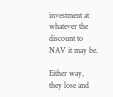investment at whatever the discount to NAV it may be.

Either way, they lose and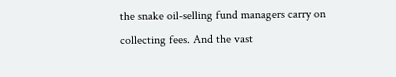the snake oil-selling fund managers carry on collecting fees. And the vast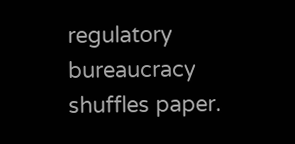regulatory bureaucracy shuffles paper.